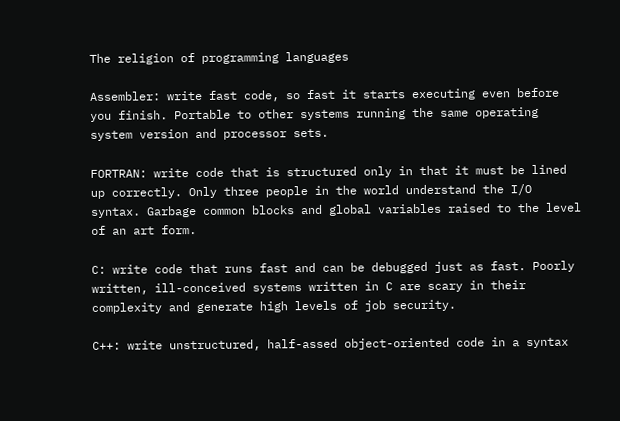The religion of programming languages

Assembler: write fast code, so fast it starts executing even before
you finish. Portable to other systems running the same operating
system version and processor sets.

FORTRAN: write code that is structured only in that it must be lined
up correctly. Only three people in the world understand the I/O
syntax. Garbage common blocks and global variables raised to the level
of an art form.

C: write code that runs fast and can be debugged just as fast. Poorly
written, ill-conceived systems written in C are scary in their
complexity and generate high levels of job security.

C++: write unstructured, half-assed object-oriented code in a syntax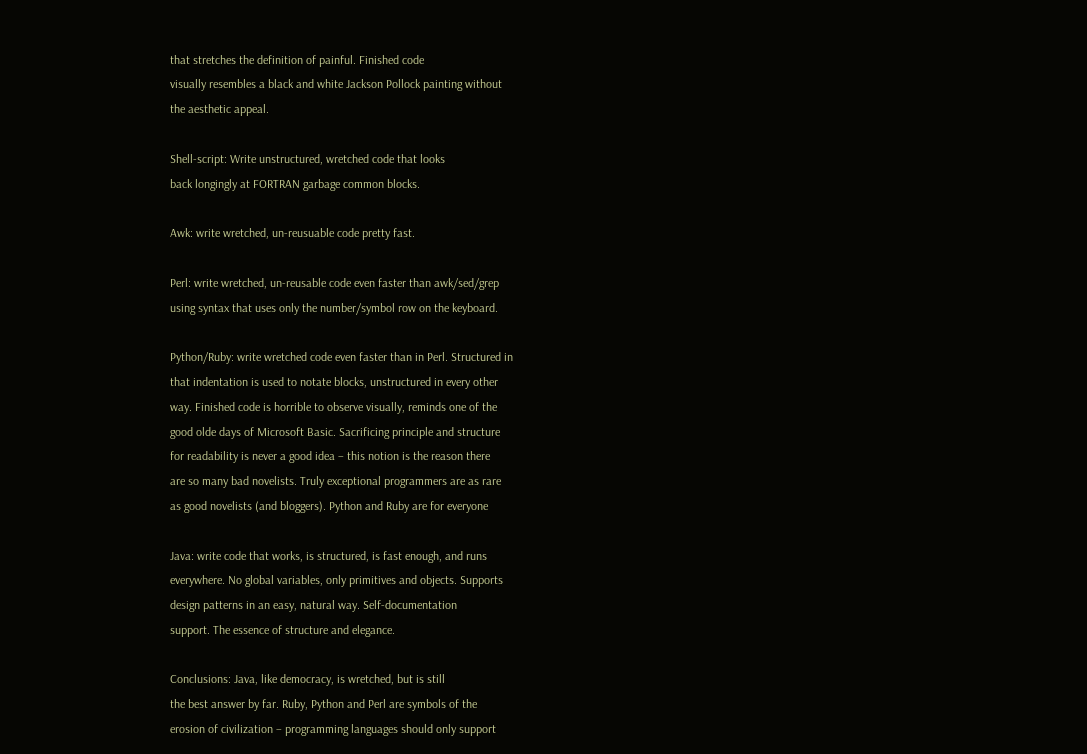that stretches the definition of painful. Finished code
visually resembles a black and white Jackson Pollock painting without
the aesthetic appeal.

Shell-script: Write unstructured, wretched code that looks
back longingly at FORTRAN garbage common blocks.

Awk: write wretched, un-reusuable code pretty fast.

Perl: write wretched, un-reusable code even faster than awk/sed/grep
using syntax that uses only the number/symbol row on the keyboard.

Python/Ruby: write wretched code even faster than in Perl. Structured in
that indentation is used to notate blocks, unstructured in every other
way. Finished code is horrible to observe visually, reminds one of the
good olde days of Microsoft Basic. Sacrificing principle and structure
for readability is never a good idea – this notion is the reason there
are so many bad novelists. Truly exceptional programmers are as rare
as good novelists (and bloggers). Python and Ruby are for everyone

Java: write code that works, is structured, is fast enough, and runs
everywhere. No global variables, only primitives and objects. Supports
design patterns in an easy, natural way. Self-documentation
support. The essence of structure and elegance.

Conclusions: Java, like democracy, is wretched, but is still
the best answer by far. Ruby, Python and Perl are symbols of the
erosion of civilization – programming languages should only support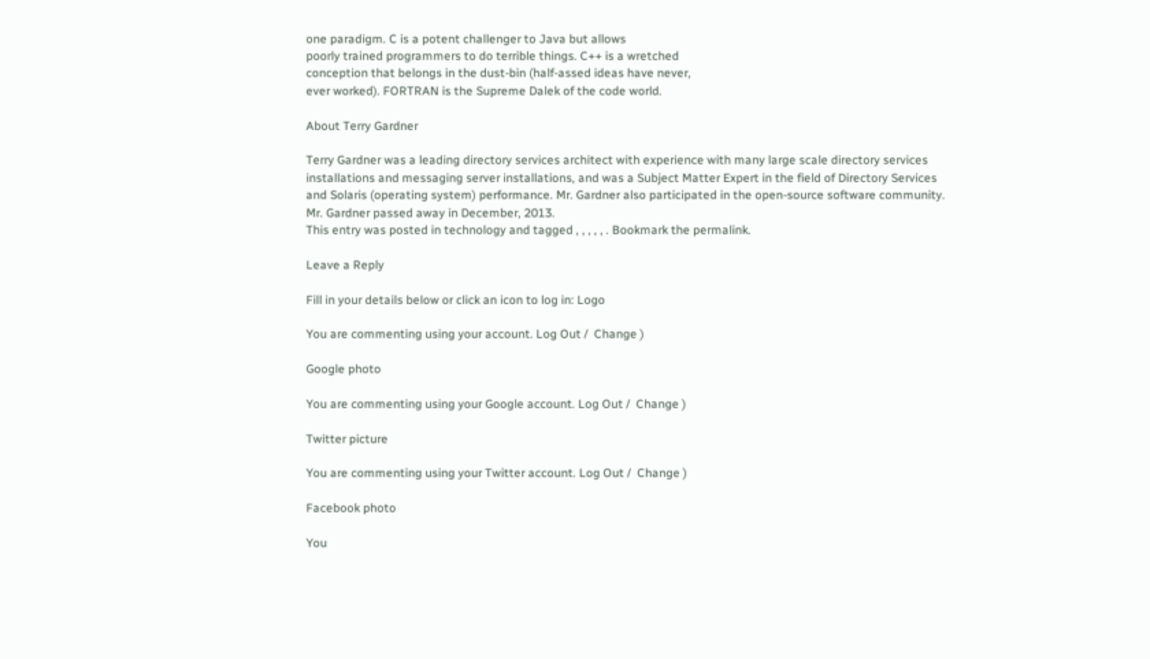one paradigm. C is a potent challenger to Java but allows
poorly trained programmers to do terrible things. C++ is a wretched
conception that belongs in the dust-bin (half-assed ideas have never,
ever worked). FORTRAN is the Supreme Dalek of the code world.

About Terry Gardner

Terry Gardner was a leading directory services architect with experience with many large scale directory services installations and messaging server installations, and was a Subject Matter Expert in the field of Directory Services and Solaris (operating system) performance. Mr. Gardner also participated in the open-source software community. Mr. Gardner passed away in December, 2013.
This entry was posted in technology and tagged , , , , , . Bookmark the permalink.

Leave a Reply

Fill in your details below or click an icon to log in: Logo

You are commenting using your account. Log Out /  Change )

Google photo

You are commenting using your Google account. Log Out /  Change )

Twitter picture

You are commenting using your Twitter account. Log Out /  Change )

Facebook photo

You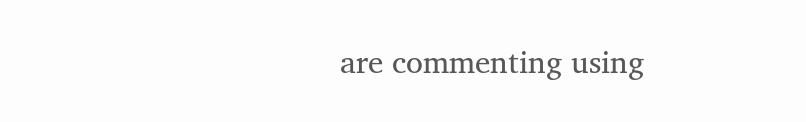are commenting using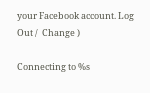your Facebook account. Log Out /  Change )

Connecting to %s